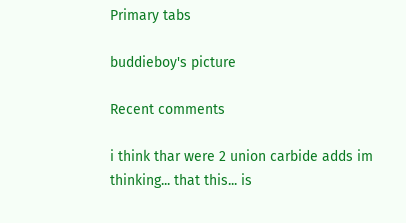Primary tabs

buddieboy's picture

Recent comments

i think thar were 2 union carbide adds im thinking... that this... is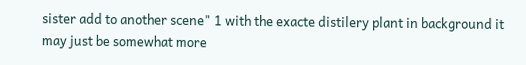sister add to another scene" 1 with the exacte distilery plant in background it may just be somewhat more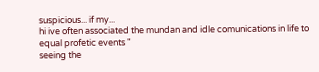suspicious... if my...
hi ive often associated the mundan and idle comunications in life to equal profetic events "
seeing the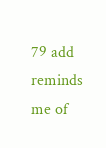79 add reminds me of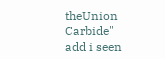theUnion Carbide" add i seen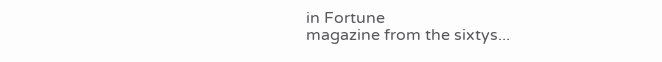in Fortune
magazine from the sixtys...